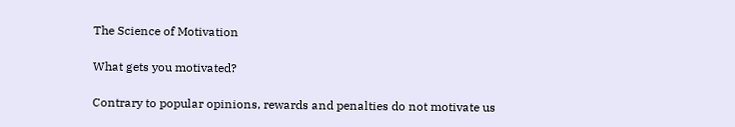The Science of Motivation

What gets you motivated?

Contrary to popular opinions, rewards and penalties do not motivate us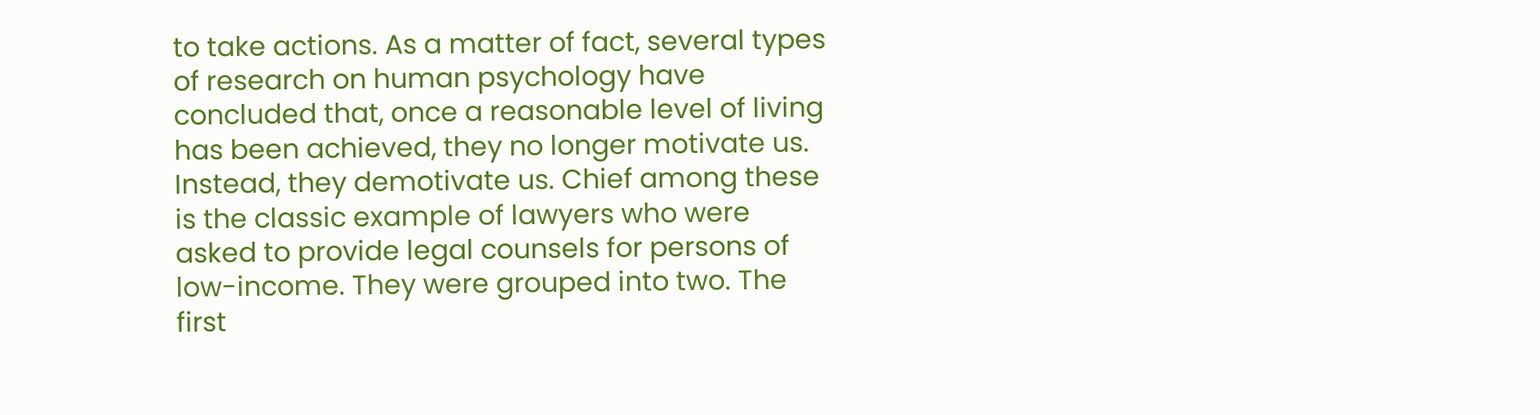to take actions. As a matter of fact, several types of research on human psychology have concluded that, once a reasonable level of living has been achieved, they no longer motivate us. Instead, they demotivate us. Chief among these is the classic example of lawyers who were asked to provide legal counsels for persons of low-income. They were grouped into two. The first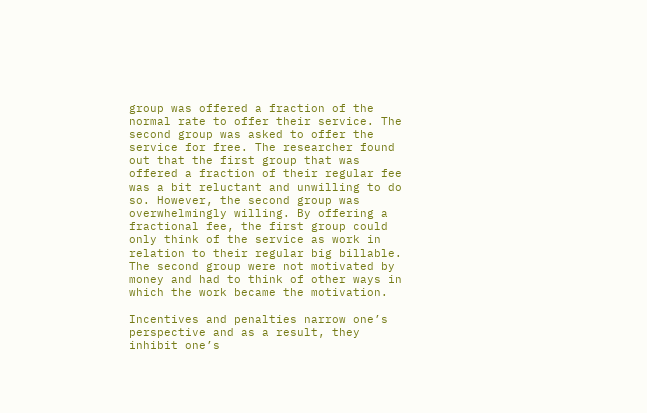group was offered a fraction of the normal rate to offer their service. The second group was asked to offer the service for free. The researcher found out that the first group that was offered a fraction of their regular fee was a bit reluctant and unwilling to do so. However, the second group was overwhelmingly willing. By offering a fractional fee, the first group could only think of the service as work in relation to their regular big billable. The second group were not motivated by money and had to think of other ways in which the work became the motivation.

Incentives and penalties narrow one’s perspective and as a result, they inhibit one’s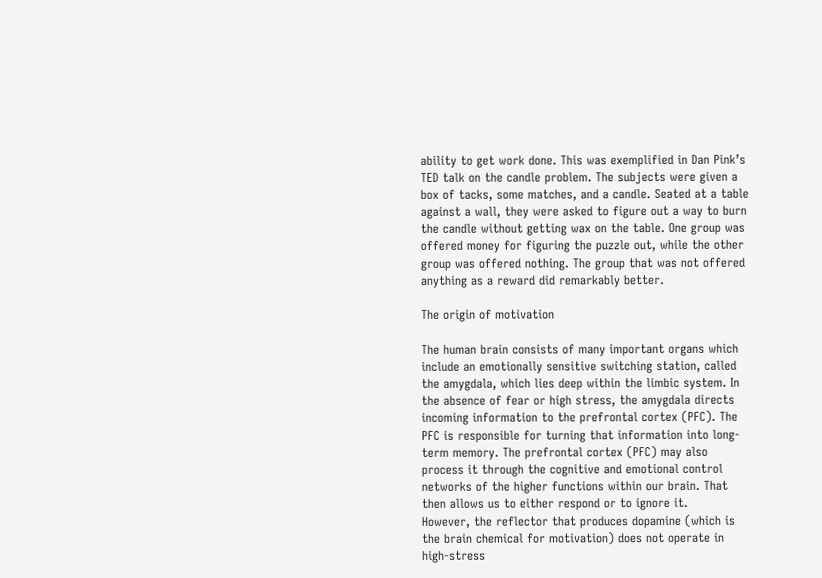ability to get work done. This was exemplified in Dan Pink’s TED talk on the candle problem. The subjects were given a box of tacks, some matches, and a candle. Seated at a table against a wall, they were asked to figure out a way to burn the candle without getting wax on the table. One group was offered money for figuring the puzzle out, while the other group was offered nothing. The group that was not offered anything as a reward did remarkably better.

The origin of motivation

The human brain consists of many important organs which include an emotionally sensitive switching station, called the amygdala, which lies deep within the limbic system. In the absence of fear or high stress, the amygdala directs incoming information to the prefrontal cortex (PFC). The PFC is responsible for turning that information into long-term memory. The prefrontal cortex (PFC) may also process it through the cognitive and emotional control networks of the higher functions within our brain. That then allows us to either respond or to ignore it.
However, the reflector that produces dopamine (which is the brain chemical for motivation) does not operate in high-stress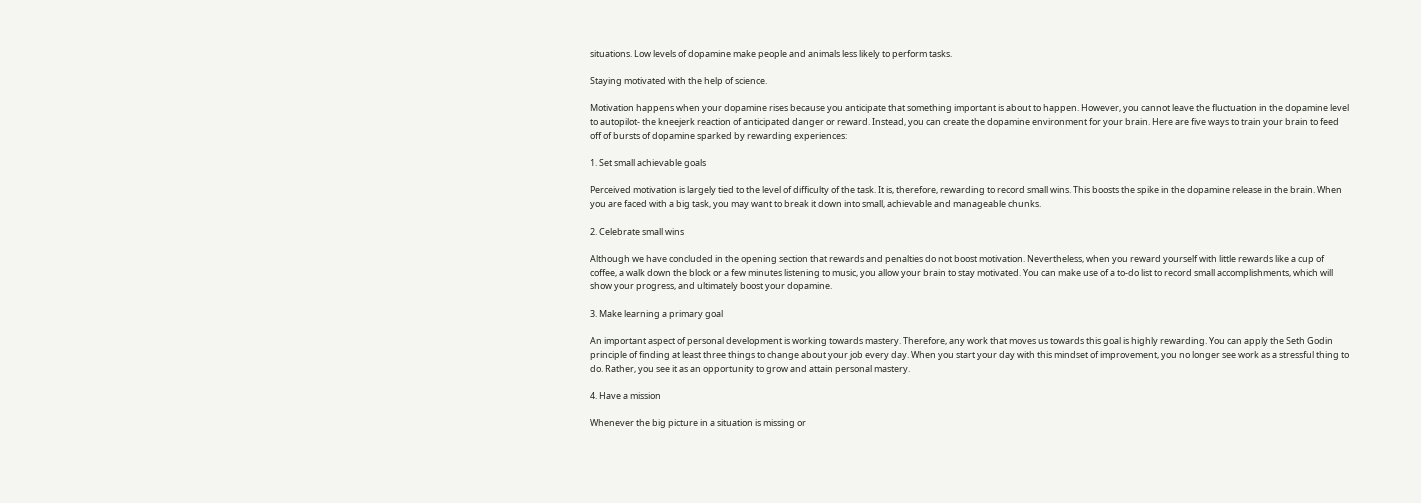situations. Low levels of dopamine make people and animals less likely to perform tasks.

Staying motivated with the help of science.

Motivation happens when your dopamine rises because you anticipate that something important is about to happen. However, you cannot leave the fluctuation in the dopamine level to autopilot- the kneejerk reaction of anticipated danger or reward. Instead, you can create the dopamine environment for your brain. Here are five ways to train your brain to feed off of bursts of dopamine sparked by rewarding experiences:

1. Set small achievable goals

Perceived motivation is largely tied to the level of difficulty of the task. It is, therefore, rewarding to record small wins. This boosts the spike in the dopamine release in the brain. When you are faced with a big task, you may want to break it down into small, achievable and manageable chunks.

2. Celebrate small wins

Although we have concluded in the opening section that rewards and penalties do not boost motivation. Nevertheless, when you reward yourself with little rewards like a cup of coffee, a walk down the block or a few minutes listening to music, you allow your brain to stay motivated. You can make use of a to-do list to record small accomplishments, which will show your progress, and ultimately boost your dopamine.

3. Make learning a primary goal

An important aspect of personal development is working towards mastery. Therefore, any work that moves us towards this goal is highly rewarding. You can apply the Seth Godin principle of finding at least three things to change about your job every day. When you start your day with this mindset of improvement, you no longer see work as a stressful thing to do. Rather, you see it as an opportunity to grow and attain personal mastery.

4. Have a mission

Whenever the big picture in a situation is missing or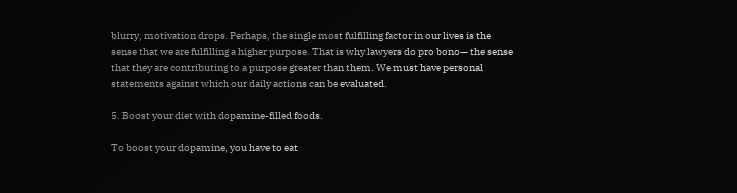blurry, motivation drops. Perhaps, the single most fulfilling factor in our lives is the sense that we are fulfilling a higher purpose. That is why lawyers do pro bono— the sense that they are contributing to a purpose greater than them. We must have personal statements against which our daily actions can be evaluated.

5. Boost your diet with dopamine-filled foods.

To boost your dopamine, you have to eat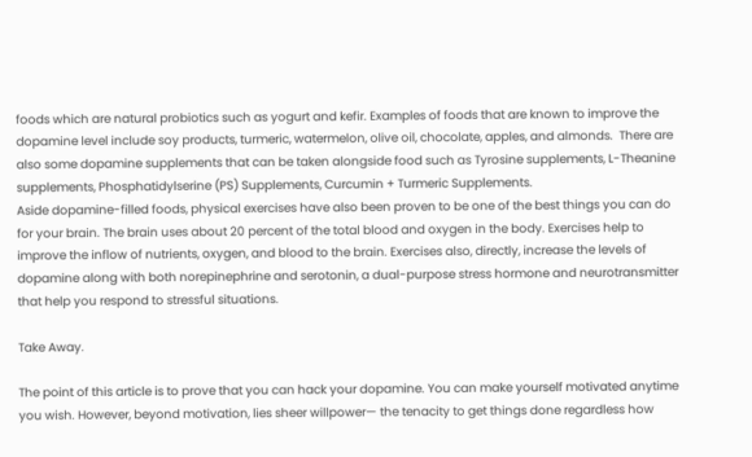foods which are natural probiotics such as yogurt and kefir. Examples of foods that are known to improve the dopamine level include soy products, turmeric, watermelon, olive oil, chocolate, apples, and almonds.  There are also some dopamine supplements that can be taken alongside food such as Tyrosine supplements, L-Theanine supplements, Phosphatidylserine (PS) Supplements, Curcumin + Turmeric Supplements.
Aside dopamine-filled foods, physical exercises have also been proven to be one of the best things you can do for your brain. The brain uses about 20 percent of the total blood and oxygen in the body. Exercises help to improve the inflow of nutrients, oxygen, and blood to the brain. Exercises also, directly, increase the levels of dopamine along with both norepinephrine and serotonin, a dual-purpose stress hormone and neurotransmitter that help you respond to stressful situations.

Take Away.

The point of this article is to prove that you can hack your dopamine. You can make yourself motivated anytime you wish. However, beyond motivation, lies sheer willpower— the tenacity to get things done regardless how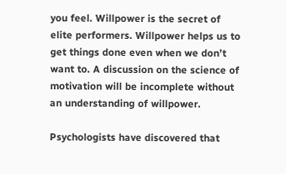you feel. Willpower is the secret of elite performers. Willpower helps us to get things done even when we don’t want to. A discussion on the science of motivation will be incomplete without an understanding of willpower.

Psychologists have discovered that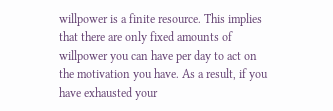willpower is a finite resource. This implies that there are only fixed amounts of willpower you can have per day to act on the motivation you have. As a result, if you have exhausted your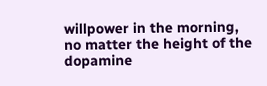willpower in the morning, no matter the height of the dopamine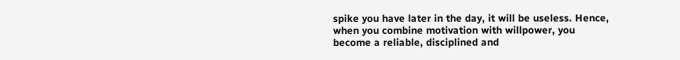spike you have later in the day, it will be useless. Hence, when you combine motivation with willpower, you become a reliable, disciplined and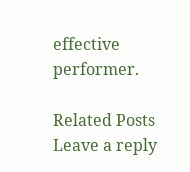effective performer.

Related Posts
Leave a reply